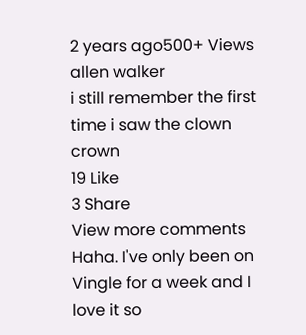2 years ago500+ Views
allen walker
i still remember the first time i saw the clown crown
19 Like
3 Share
View more comments
Haha. I've only been on Vingle for a week and I love it so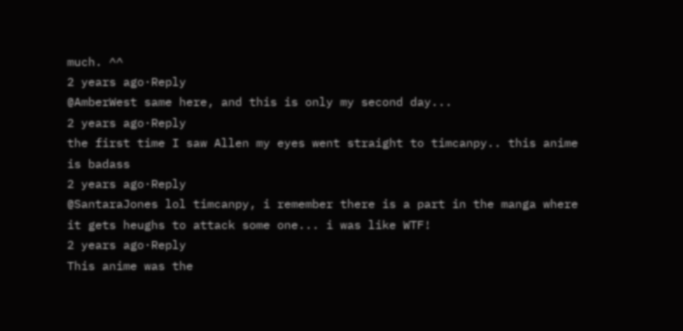much. ^^
2 years ago·Reply
@AmberWest same here, and this is only my second day...
2 years ago·Reply
the first time I saw Allen my eyes went straight to timcanpy.. this anime is badass
2 years ago·Reply
@SantaraJones lol timcanpy, i remember there is a part in the manga where it gets heughs to attack some one... i was like WTF!
2 years ago·Reply
This anime was the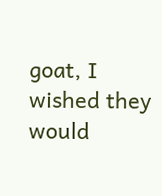goat, I wished they would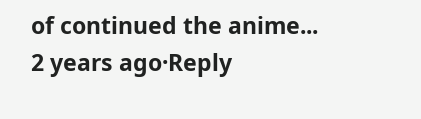of continued the anime...
2 years ago·Reply